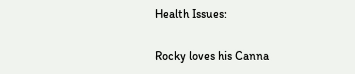Health Issues:

Rocky loves his Canna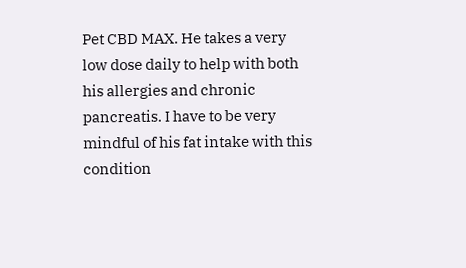Pet CBD MAX. He takes a very low dose daily to help with both his allergies and chronic pancreatis. I have to be very mindful of his fat intake with this condition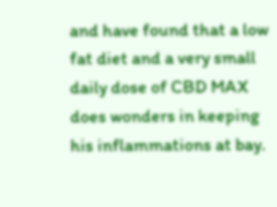and have found that a low fat diet and a very small daily dose of CBD MAX does wonders in keeping his inflammations at bay.